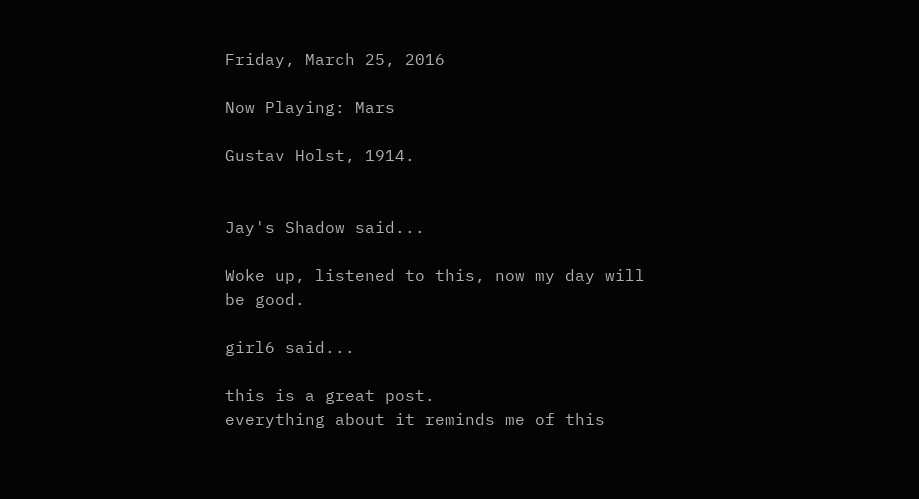Friday, March 25, 2016

Now Playing: Mars

Gustav Holst, 1914.


Jay's Shadow said...

Woke up, listened to this, now my day will be good.

girl6 said...

this is a great post.
everything about it reminds me of this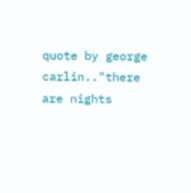quote by george carlin.."there are nights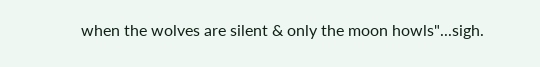when the wolves are silent & only the moon howls"...sigh.